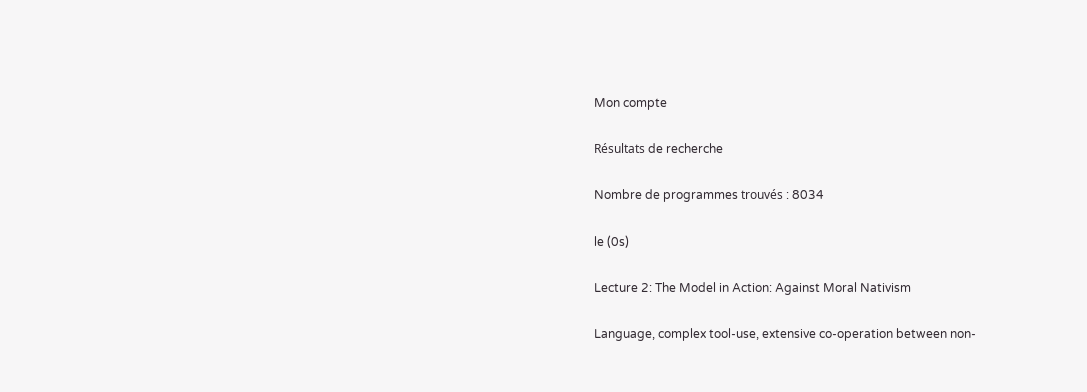Mon compte

Résultats de recherche

Nombre de programmes trouvés : 8034

le (0s)

Lecture 2: The Model in Action: Against Moral Nativism

Language, complex tool-use, extensive co-operation between non-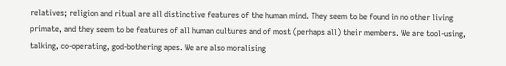relatives; religion and ritual are all distinctive features of the human mind. They seem to be found in no other living primate, and they seem to be features of all human cultures and of most (perhaps all) their members. We are tool-using, talking, co-operating, god-bothering apes. We are also moralising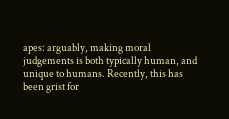apes: arguably, making moral judgements is both typically human, and unique to humans. Recently, this has been grist for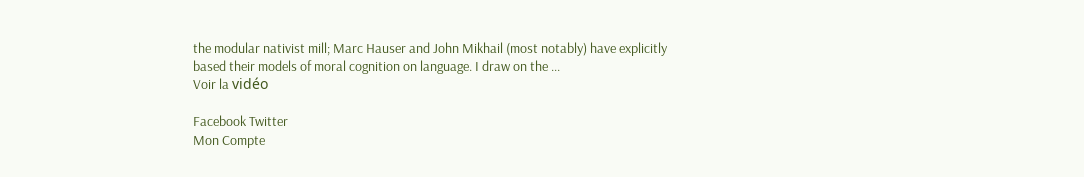the modular nativist mill; Marc Hauser and John Mikhail (most notably) have explicitly based their models of moral cognition on language. I draw on the ...
Voir la vidéo

Facebook Twitter
Mon Compte